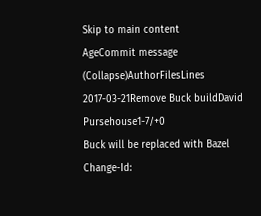Skip to main content
AgeCommit message (Collapse)AuthorFilesLines
2017-03-21Remove Buck buildDavid Pursehouse1-7/+0
Buck will be replaced with Bazel Change-Id: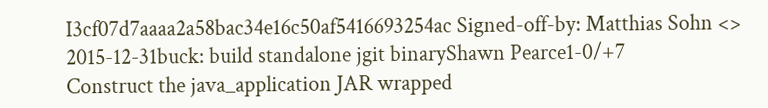I3cf07d7aaaa2a58bac34e16c50af5416693254ac Signed-off-by: Matthias Sohn <>
2015-12-31buck: build standalone jgit binaryShawn Pearce1-0/+7
Construct the java_application JAR wrapped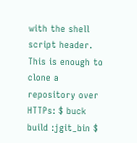with the shell script header. This is enough to clone a repository over HTTPs: $ buck build :jgit_bin $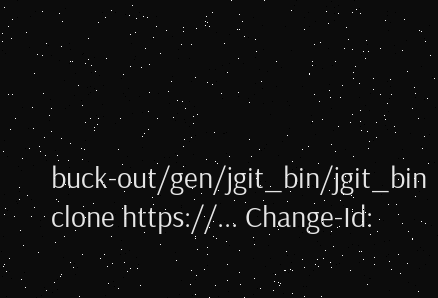buck-out/gen/jgit_bin/jgit_bin clone https://... Change-Id: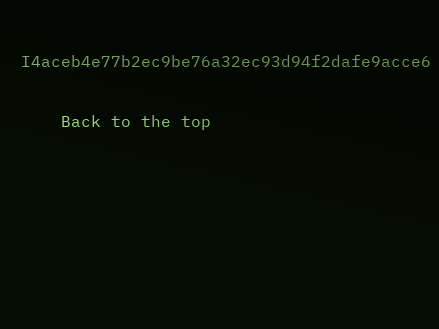I4aceb4e77b2ec9be76a32ec93d94f2dafe9acce6

    Back to the top